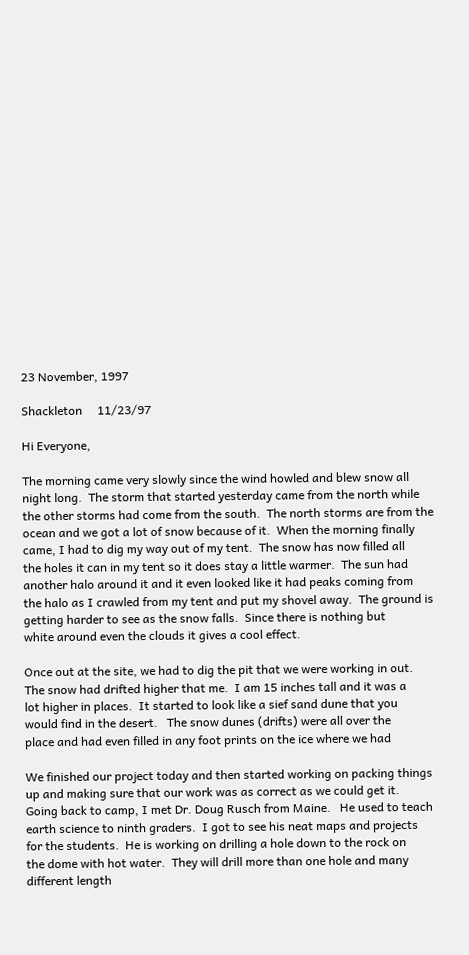23 November, 1997

Shackleton     11/23/97

Hi Everyone,

The morning came very slowly since the wind howled and blew snow all
night long.  The storm that started yesterday came from the north while
the other storms had come from the south.  The north storms are from the
ocean and we got a lot of snow because of it.  When the morning finally
came, I had to dig my way out of my tent.  The snow has now filled all
the holes it can in my tent so it does stay a little warmer.  The sun had
another halo around it and it even looked like it had peaks coming from
the halo as I crawled from my tent and put my shovel away.  The ground is
getting harder to see as the snow falls.  Since there is nothing but
white around even the clouds it gives a cool effect.

Once out at the site, we had to dig the pit that we were working in out.
The snow had drifted higher that me.  I am 15 inches tall and it was a
lot higher in places.  It started to look like a sief sand dune that you
would find in the desert.   The snow dunes (drifts) were all over the
place and had even filled in any foot prints on the ice where we had

We finished our project today and then started working on packing things
up and making sure that our work was as correct as we could get it.
Going back to camp, I met Dr. Doug Rusch from Maine.   He used to teach
earth science to ninth graders.  I got to see his neat maps and projects
for the students.  He is working on drilling a hole down to the rock on
the dome with hot water.  They will drill more than one hole and many
different length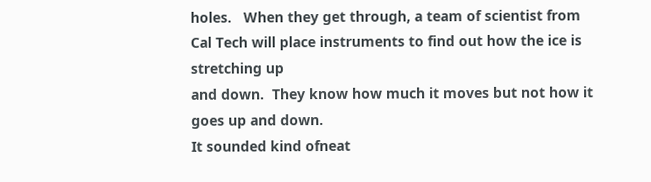holes.   When they get through, a team of scientist from
Cal Tech will place instruments to find out how the ice is stretching up
and down.  They know how much it moves but not how it goes up and down.
It sounded kind ofneat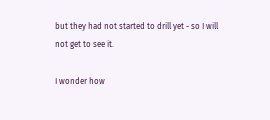but they had not started to drill yet - so I will
not get to see it.

I wonder how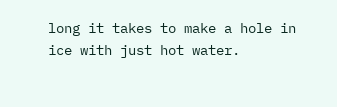long it takes to make a hole in ice with just hot water.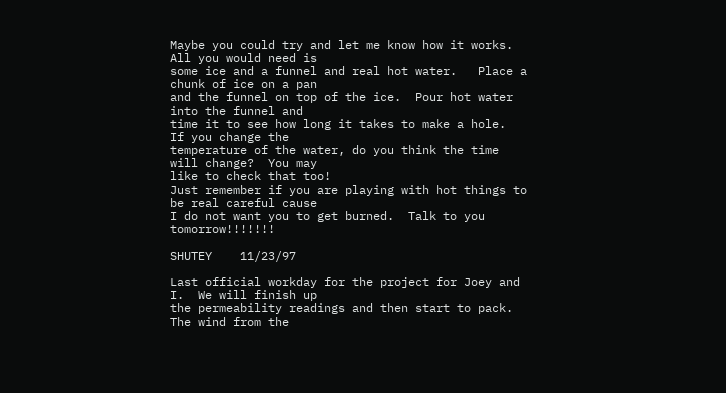Maybe you could try and let me know how it works.   All you would need is
some ice and a funnel and real hot water.   Place a chunk of ice on a pan
and the funnel on top of the ice.  Pour hot water into the funnel and
time it to see how long it takes to make a hole.   If you change the
temperature of the water, do you think the time will change?  You may
like to check that too!
Just remember if you are playing with hot things to be real careful cause
I do not want you to get burned.  Talk to you tomorrow!!!!!!!

SHUTEY    11/23/97

Last official workday for the project for Joey and I.  We will finish up
the permeability readings and then start to pack.  The wind from the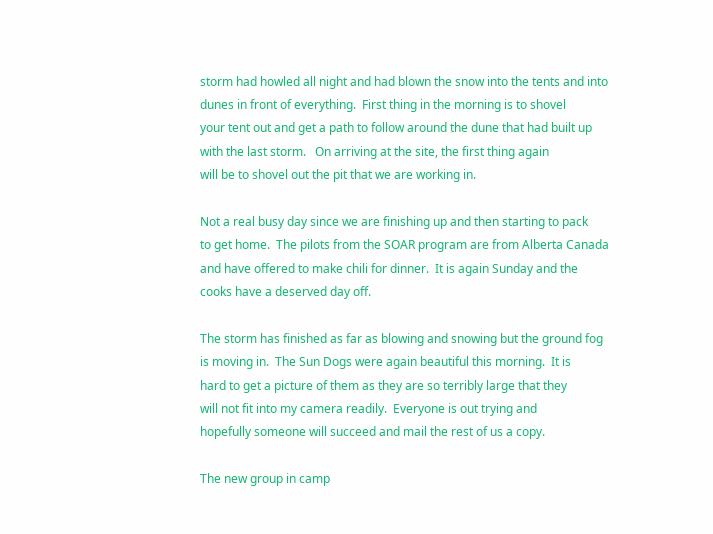storm had howled all night and had blown the snow into the tents and into
dunes in front of everything.  First thing in the morning is to shovel
your tent out and get a path to follow around the dune that had built up
with the last storm.   On arriving at the site, the first thing again
will be to shovel out the pit that we are working in.

Not a real busy day since we are finishing up and then starting to pack
to get home.  The pilots from the SOAR program are from Alberta Canada
and have offered to make chili for dinner.  It is again Sunday and the
cooks have a deserved day off.

The storm has finished as far as blowing and snowing but the ground fog
is moving in.  The Sun Dogs were again beautiful this morning.  It is
hard to get a picture of them as they are so terribly large that they
will not fit into my camera readily.  Everyone is out trying and
hopefully someone will succeed and mail the rest of us a copy.

The new group in camp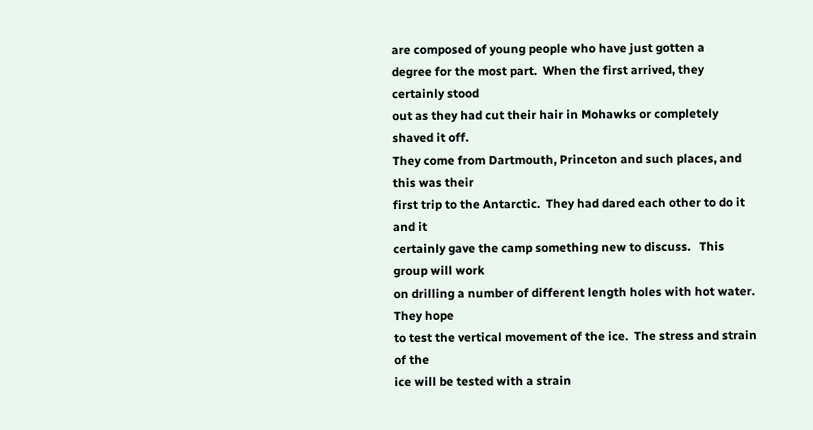are composed of young people who have just gotten a
degree for the most part.  When the first arrived, they certainly stood
out as they had cut their hair in Mohawks or completely shaved it off.
They come from Dartmouth, Princeton and such places, and this was their
first trip to the Antarctic.  They had dared each other to do it and it
certainly gave the camp something new to discuss.   This group will work
on drilling a number of different length holes with hot water. They hope
to test the vertical movement of the ice.  The stress and strain of the
ice will be tested with a strain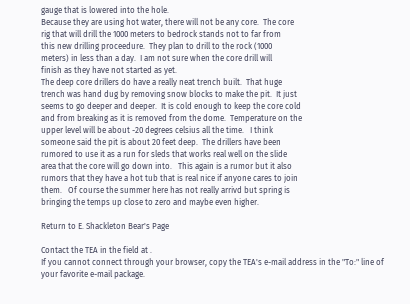gauge that is lowered into the hole.
Because they are using hot water, there will not be any core.  The core
rig that will drill the 1000 meters to bedrock stands not to far from
this new drilling proceedure.  They plan to drill to the rock (1000
meters) in less than a day.  I am not sure when the core drill will
finish as they have not started as yet.
The deep core drillers do have a really neat trench built.  That huge
trench was hand dug by removing snow blocks to make the pit.  It just
seems to go deeper and deeper.  It is cold enough to keep the core cold
and from breaking as it is removed from the dome.  Temperature on the
upper level will be about -20 degrees celsius all the time.   I think
someone said the pit is about 20 feet deep.  The drillers have been
rumored to use it as a run for sleds that works real well on the slide
area that the core will go down into.   This again is a rumor but it also
rumors that they have a hot tub that is real nice if anyone cares to join
them.   Of course the summer here has not really arrivd but spring is
bringing the temps up close to zero and maybe even higher.

Return to E. Shackleton Bear's Page

Contact the TEA in the field at .
If you cannot connect through your browser, copy the TEA's e-mail address in the "To:" line of your favorite e-mail package.